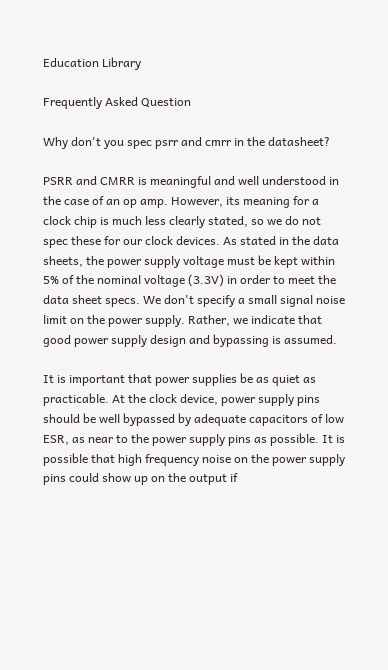Education Library

Frequently Asked Question

Why don't you spec psrr and cmrr in the datasheet?

PSRR and CMRR is meaningful and well understood in the case of an op amp. However, its meaning for a clock chip is much less clearly stated, so we do not spec these for our clock devices. As stated in the data sheets, the power supply voltage must be kept within 5% of the nominal voltage (3.3V) in order to meet the data sheet specs. We don't specify a small signal noise limit on the power supply. Rather, we indicate that good power supply design and bypassing is assumed.

It is important that power supplies be as quiet as practicable. At the clock device, power supply pins should be well bypassed by adequate capacitors of low ESR, as near to the power supply pins as possible. It is possible that high frequency noise on the power supply pins could show up on the output if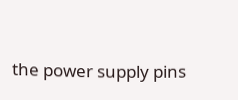the power supply pins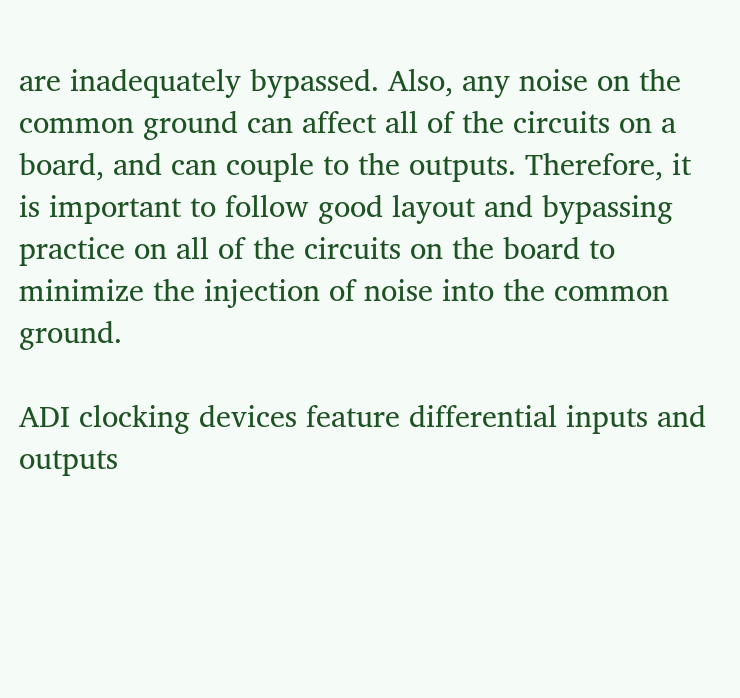are inadequately bypassed. Also, any noise on the common ground can affect all of the circuits on a board, and can couple to the outputs. Therefore, it is important to follow good layout and bypassing practice on all of the circuits on the board to minimize the injection of noise into the common ground.

ADI clocking devices feature differential inputs and outputs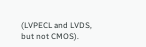(LVPECL and LVDS, but not CMOS).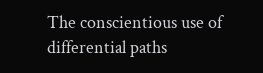The conscientious use of differential paths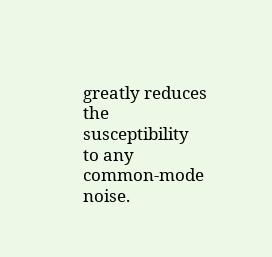greatly reduces the susceptibility to any common-mode noise.